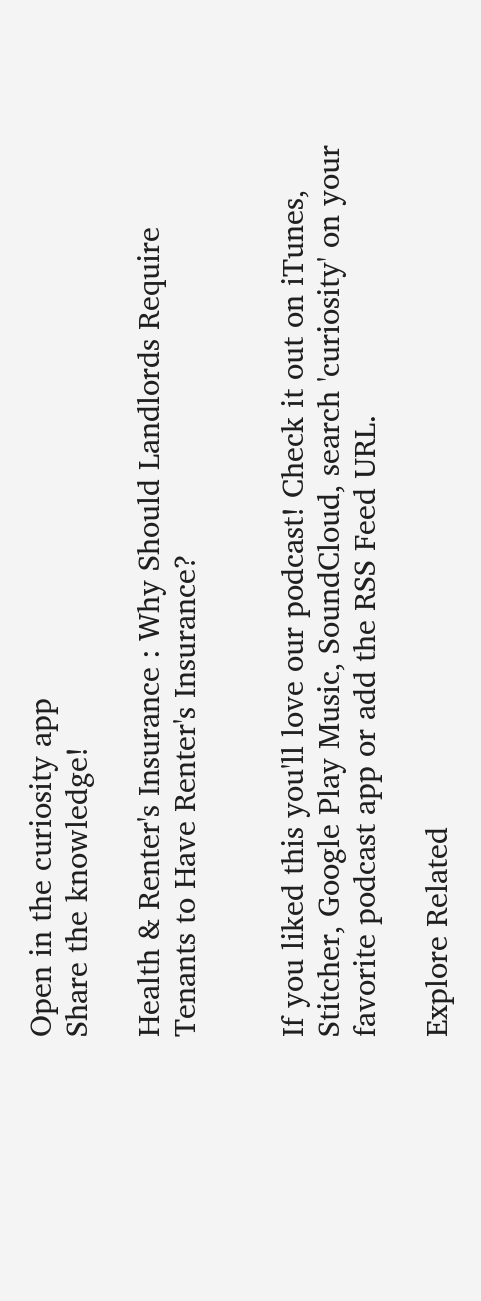Open in the curiosity app
Share the knowledge!

Health & Renter's Insurance : Why Should Landlords Require Tenants to Have Renter's Insurance?


If you liked this you'll love our podcast! Check it out on iTunes, Stitcher, Google Play Music, SoundCloud, search 'curiosity' on your favorite podcast app or add the RSS Feed URL.

Explore Related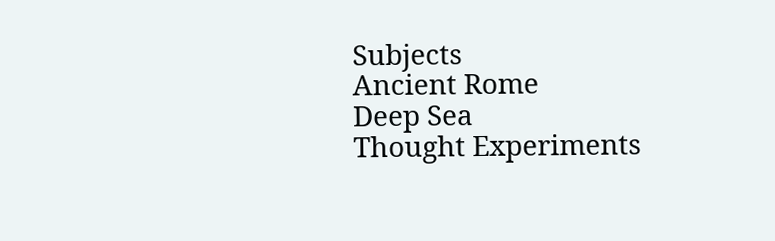Subjects
Ancient Rome
Deep Sea
Thought Experiments